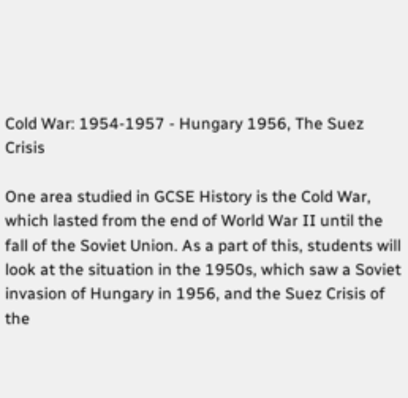Cold War: 1954-1957 - Hungary 1956, The Suez Crisis

One area studied in GCSE History is the Cold War, which lasted from the end of World War II until the fall of the Soviet Union. As a part of this, students will look at the situation in the 1950s, which saw a Soviet invasion of Hungary in 1956, and the Suez Crisis of the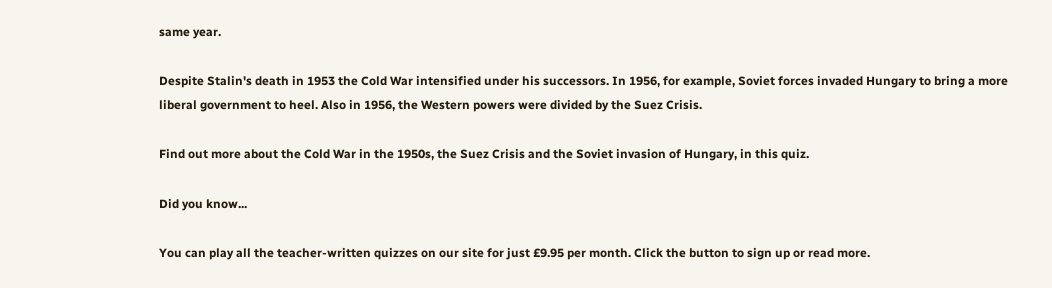same year.

Despite Stalin's death in 1953 the Cold War intensified under his successors. In 1956, for example, Soviet forces invaded Hungary to bring a more liberal government to heel. Also in 1956, the Western powers were divided by the Suez Crisis.

Find out more about the Cold War in the 1950s, the Suez Crisis and the Soviet invasion of Hungary, in this quiz.

Did you know...

You can play all the teacher-written quizzes on our site for just £9.95 per month. Click the button to sign up or read more.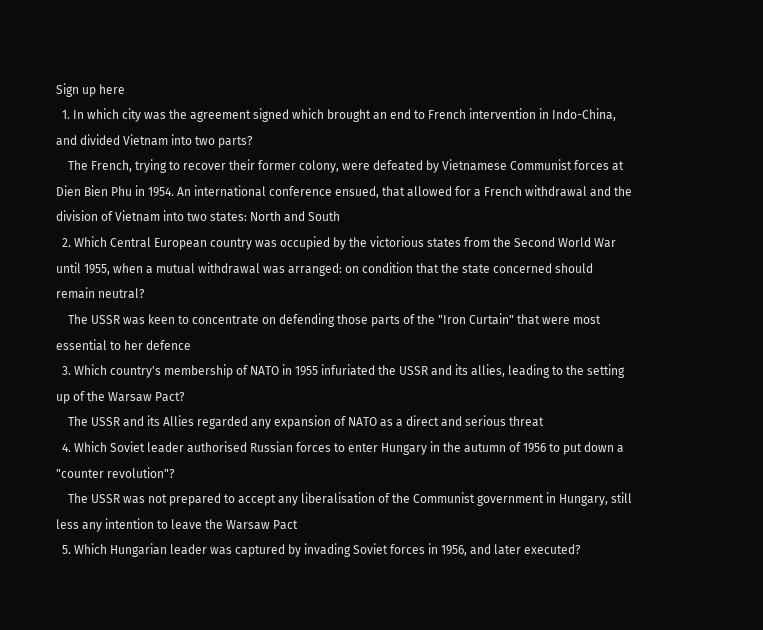Sign up here
  1. In which city was the agreement signed which brought an end to French intervention in Indo-China, and divided Vietnam into two parts?
    The French, trying to recover their former colony, were defeated by Vietnamese Communist forces at Dien Bien Phu in 1954. An international conference ensued, that allowed for a French withdrawal and the division of Vietnam into two states: North and South
  2. Which Central European country was occupied by the victorious states from the Second World War until 1955, when a mutual withdrawal was arranged: on condition that the state concerned should remain neutral?
    The USSR was keen to concentrate on defending those parts of the "Iron Curtain" that were most essential to her defence
  3. Which country's membership of NATO in 1955 infuriated the USSR and its allies, leading to the setting up of the Warsaw Pact?
    The USSR and its Allies regarded any expansion of NATO as a direct and serious threat
  4. Which Soviet leader authorised Russian forces to enter Hungary in the autumn of 1956 to put down a "counter revolution"?
    The USSR was not prepared to accept any liberalisation of the Communist government in Hungary, still less any intention to leave the Warsaw Pact
  5. Which Hungarian leader was captured by invading Soviet forces in 1956, and later executed?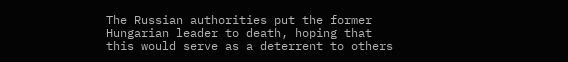The Russian authorities put the former Hungarian leader to death, hoping that this would serve as a deterrent to others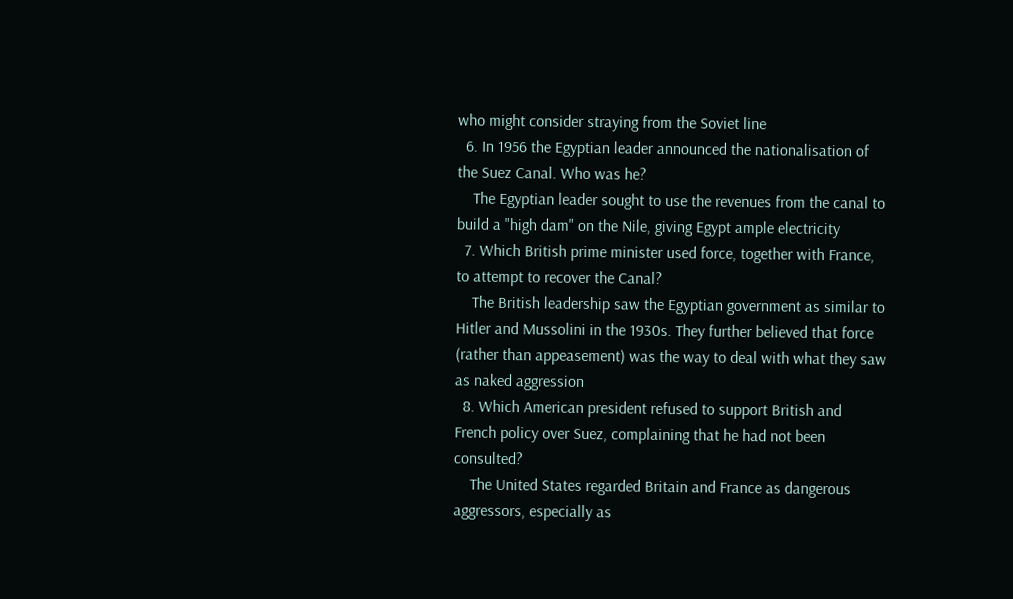who might consider straying from the Soviet line
  6. In 1956 the Egyptian leader announced the nationalisation of the Suez Canal. Who was he?
    The Egyptian leader sought to use the revenues from the canal to build a "high dam" on the Nile, giving Egypt ample electricity
  7. Which British prime minister used force, together with France, to attempt to recover the Canal?
    The British leadership saw the Egyptian government as similar to Hitler and Mussolini in the 1930s. They further believed that force (rather than appeasement) was the way to deal with what they saw as naked aggression
  8. Which American president refused to support British and French policy over Suez, complaining that he had not been consulted?
    The United States regarded Britain and France as dangerous aggressors, especially as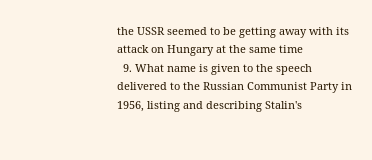the USSR seemed to be getting away with its attack on Hungary at the same time
  9. What name is given to the speech delivered to the Russian Communist Party in 1956, listing and describing Stalin's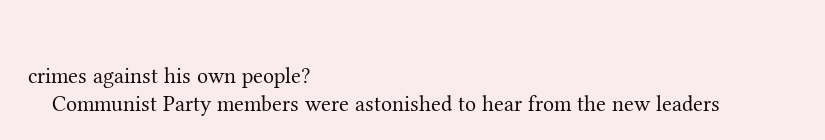crimes against his own people?
    Communist Party members were astonished to hear from the new leaders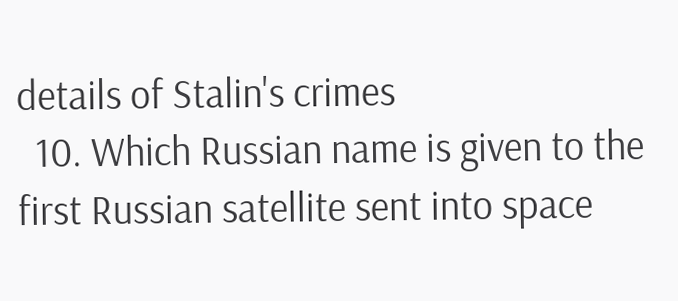details of Stalin's crimes
  10. Which Russian name is given to the first Russian satellite sent into space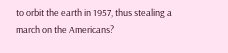to orbit the earth in 1957, thus stealing a march on the Americans?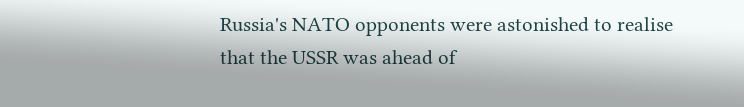Russia's NATO opponents were astonished to realise that the USSR was ahead of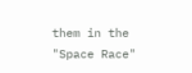them in the "Space Race"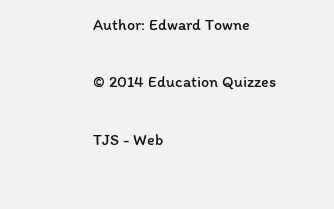Author: Edward Towne

© 2014 Education Quizzes

TJS - Web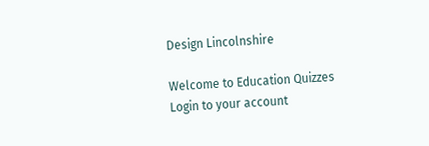Design Lincolnshire

Welcome to Education Quizzes
Login to your account